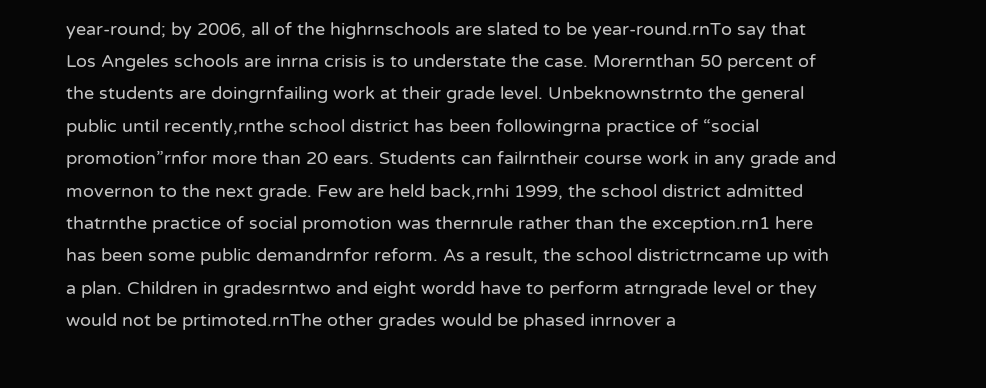year-round; by 2006, all of the highrnschools are slated to be year-round.rnTo say that Los Angeles schools are inrna crisis is to understate the case. Morernthan 50 percent of the students are doingrnfailing work at their grade level. Unbeknownstrnto the general public until recently,rnthe school district has been followingrna practice of “social promotion”rnfor more than 20 ears. Students can failrntheir course work in any grade and movernon to the next grade. Few are held back,rnhi 1999, the school district admitted thatrnthe practice of social promotion was thernrule rather than the exception.rn1 here has been some public demandrnfor reform. As a result, the school districtrncame up with a plan. Children in gradesrntwo and eight wordd have to perform atrngrade level or they would not be prtimoted.rnThe other grades would be phased inrnover a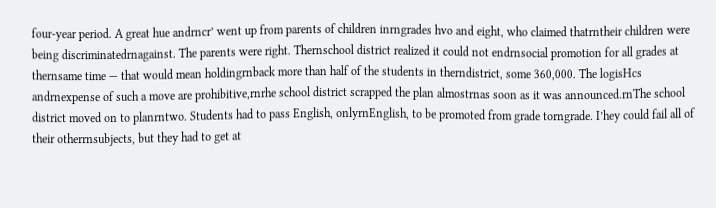four-year period. A great hue andrncr’ went up from parents of children inrngrades hvo and eight, who claimed thatrntheir children were being discriminatedrnagainst. The parents were right. Thernschool district realized it could not endrnsocial promotion for all grades at thernsame time — that would mean holdingrnback more than half of the students in therndistrict, some 360,000. The logisHcs andrnexpense of such a move are prohibitive,rnrhe school district scrapped the plan almostrnas soon as it was announced.rnThe school district moved on to planrntwo. Students had to pass English, onlyrnEnglish, to be promoted from grade torngrade. I’hey could fail all of their otherrnsubjects, but they had to get at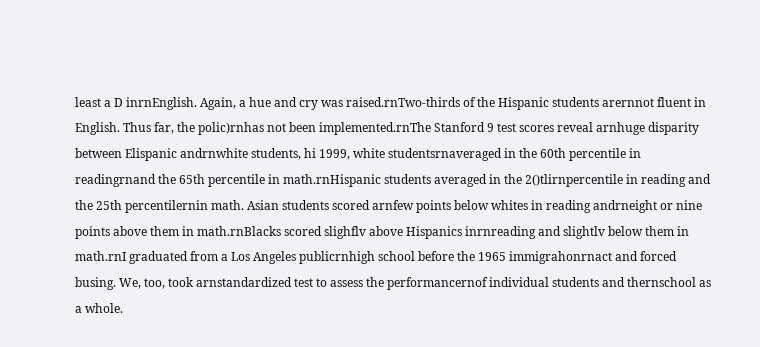least a D inrnEnglish. Again, a hue and cry was raised.rnTwo-thirds of the Hispanic students arernnot fluent in English. Thus far, the polic)rnhas not been implemented.rnThe Stanford 9 test scores reveal arnhuge disparity between Elispanic andrnwhite students, hi 1999, white studentsrnaveraged in the 60th percentile in readingrnand the 65th percentile in math.rnHispanic students averaged in the 2()tlirnpercentile in reading and the 25th percentilernin math. Asian students scored arnfew points below whites in reading andrneight or nine points above them in math.rnBlacks scored slighflv above Hispanics inrnreading and slightlv below them in math.rnI graduated from a Los Angeles publicrnhigh school before the 1965 immigrahonrnact and forced busing. We, too, took arnstandardized test to assess the performancernof individual students and thernschool as a whole.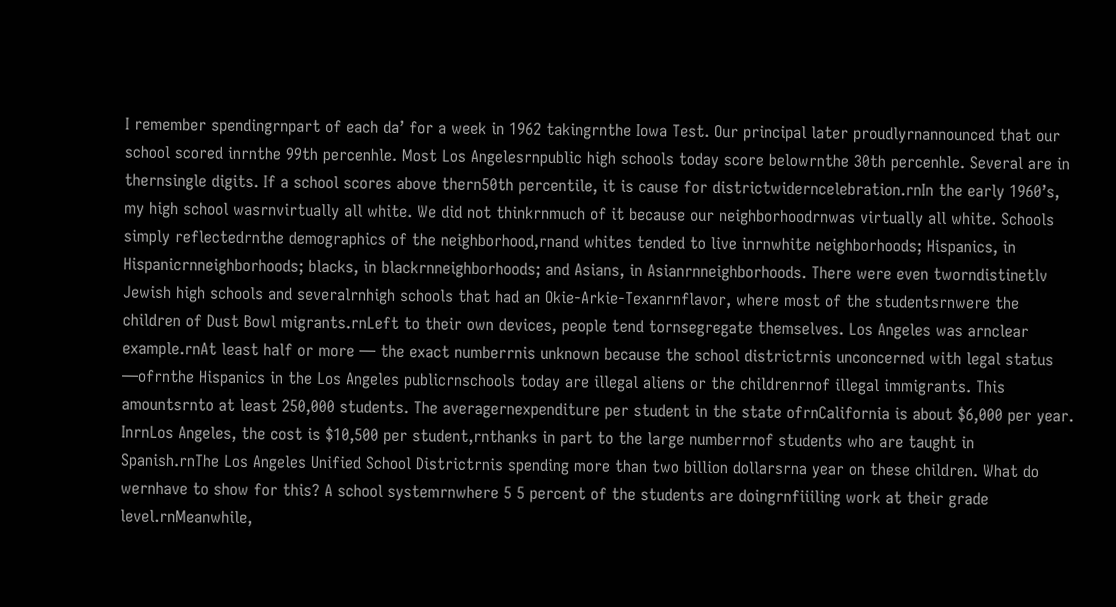I remember spendingrnpart of each da’ for a week in 1962 takingrnthe Iowa Test. Our principal later proudlyrnannounced that our school scored inrnthe 99th percenhle. Most Los Angelesrnpublic high schools today score belowrnthe 30th percenhle. Several are in thernsingle digits. If a school scores above thern50th percentile, it is cause for districtwiderncelebration.rnIn the early 1960’s, my high school wasrnvirtually all white. We did not thinkrnmuch of it because our neighborhoodrnwas virtually all white. Schools simply reflectedrnthe demographics of the neighborhood,rnand whites tended to live inrnwhite neighborhoods; Hispanics, in Hispanicrnneighborhoods; blacks, in blackrnneighborhoods; and Asians, in Asianrnneighborhoods. There were even tworndistinetlv Jewish high schools and severalrnhigh schools that had an Okie-Arkie-Texanrnflavor, where most of the studentsrnwere the children of Dust Bowl migrants.rnLeft to their own devices, people tend tornsegregate themselves. Los Angeles was arnclear example.rnAt least half or more — the exact numberrnis unknown because the school districtrnis unconcerned with legal status —ofrnthe Hispanics in the Los Angeles publicrnschools today are illegal aliens or the childrenrnof illegal immigrants. This amountsrnto at least 250,000 students. The averagernexpenditure per student in the state ofrnCalifornia is about $6,000 per year. InrnLos Angeles, the cost is $10,500 per student,rnthanks in part to the large numberrnof students who are taught in Spanish.rnThe Los Angeles Unified School Districtrnis spending more than two billion dollarsrna year on these children. What do wernhave to show for this? A school systemrnwhere 5 5 percent of the students are doingrnfiiiling work at their grade level.rnMeanwhile,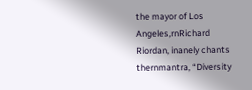the mayor of Los Angeles,rnRichard Riordan, inanely chants thernmantra, “Diversity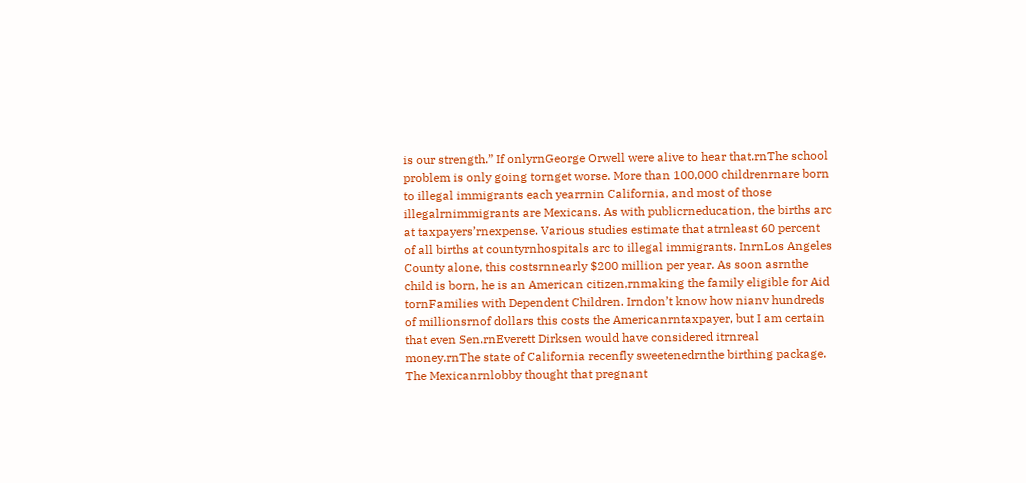is our strength.” If onlyrnGeorge Orwell were alive to hear that.rnThe school problem is only going tornget worse. More than 100,000 childrenrnare born to illegal immigrants each yearrnin California, and most of those illegalrnimmigrants are Mexicans. As with publicrneducation, the births arc at taxpayers’rnexpense. Various studies estimate that atrnleast 60 percent of all births at countyrnhospitals arc to illegal immigrants. InrnLos Angeles County alone, this costsrnnearly $200 million per year. As soon asrnthe child is born, he is an American citizen,rnmaking the family eligible for Aid tornFamilies with Dependent Children. Irndon’t know how nianv hundreds of millionsrnof dollars this costs the Americanrntaxpayer, but I am certain that even Sen.rnEverett Dirksen would have considered itrnreal money.rnThe state of California recenfly sweetenedrnthe birthing package. The Mexicanrnlobby thought that pregnant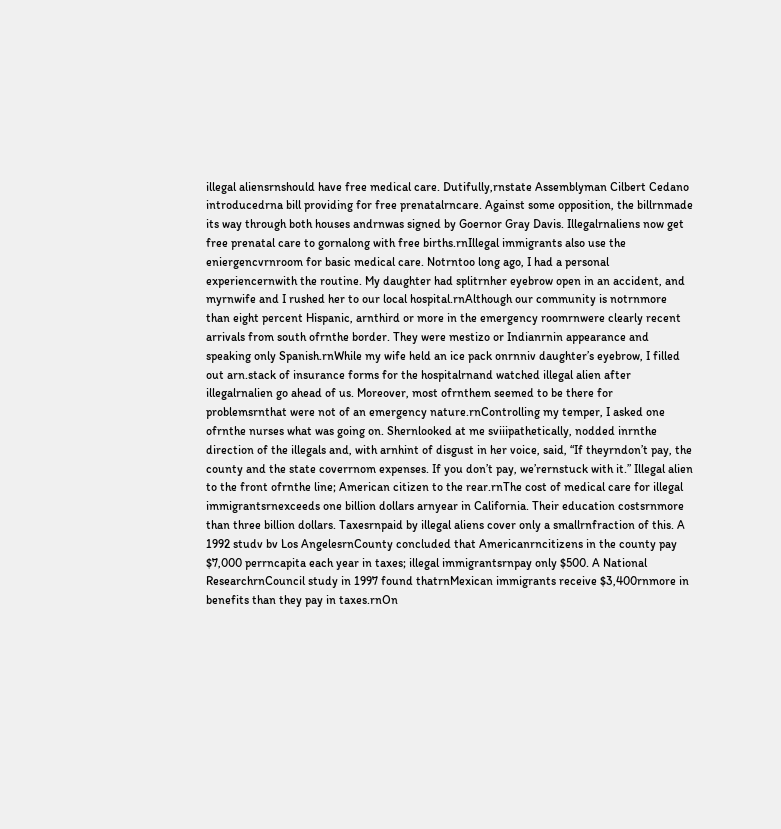illegal aliensrnshould have free medical care. Dutifully,rnstate Assemblyman Cilbert Cedano introducedrna bill providing for free prenatalrncare. Against some opposition, the billrnmade its way through both houses andrnwas signed by Goernor Gray Davis. Illegalrnaliens now get free prenatal care to gornalong with free births.rnIllegal immigrants also use the eniergencvrnroom for basic medical care. Notrntoo long ago, I had a personal experiencernwith the routine. My daughter had splitrnher eyebrow open in an accident, and myrnwife and I rushed her to our local hospital.rnAlthough our community is notrnmore than eight percent Hispanic, arnthird or more in the emergency roomrnwere clearly recent arrivals from south ofrnthe border. They were mestizo or Indianrnin appearance and speaking only Spanish.rnWhile my wife held an ice pack onrnniv daughter’s eyebrow, I filled out arn.stack of insurance forms for the hospitalrnand watched illegal alien after illegalrnalien go ahead of us. Moreover, most ofrnthem seemed to be there for problemsrnthat were not of an emergency nature.rnControlling my temper, I asked one ofrnthe nurses what was going on. Shernlooked at me sviiipathetically, nodded inrnthe direction of the illegals and, with arnhint of disgust in her voice, said, “If theyrndon’t pay, the county and the state coverrnom expenses. If you don’t pay, we’rernstuck with it.” Illegal alien to the front ofrnthe line; American citizen to the rear.rnThe cost of medical care for illegal immigrantsrnexceeds one billion dollars arnyear in California. Their education costsrnmore than three billion dollars. Taxesrnpaid by illegal aliens cover only a smallrnfraction of this. A 1992 studv bv Los AngelesrnCounty concluded that Americanrncitizens in the county pay $7,000 perrncapita each year in taxes; illegal immigrantsrnpay only $500. A National ResearchrnCouncil study in 1997 found thatrnMexican immigrants receive $3,400rnmore in benefits than they pay in taxes.rnOn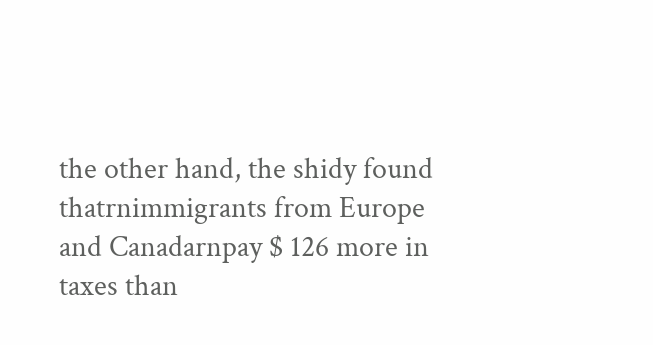the other hand, the shidy found thatrnimmigrants from Europe and Canadarnpay $ 126 more in taxes than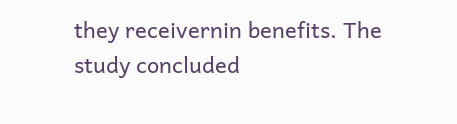they receivernin benefits. The study concluded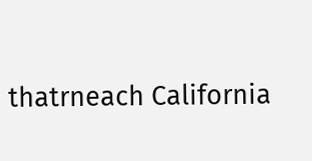thatrneach California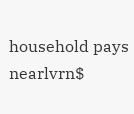household pays nearlvrn$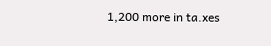1,200 more in ta.xes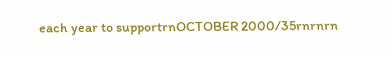each year to supportrnOCTOBER 2000/35rnrnrn